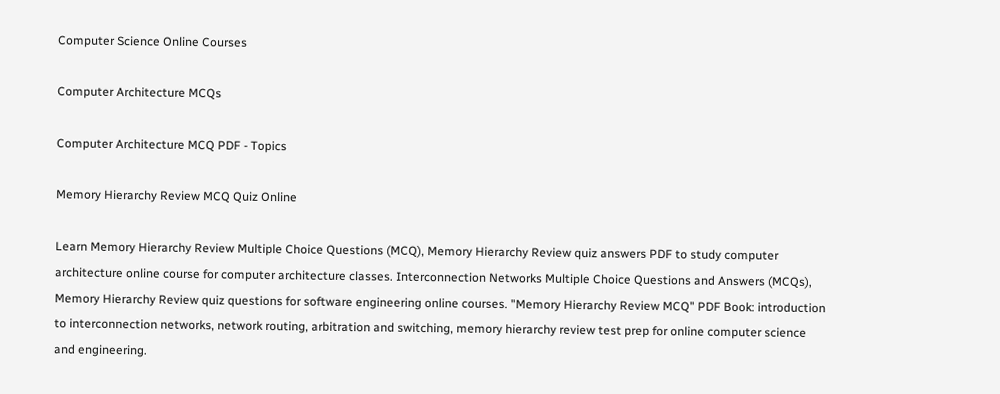Computer Science Online Courses

Computer Architecture MCQs

Computer Architecture MCQ PDF - Topics

Memory Hierarchy Review MCQ Quiz Online

Learn Memory Hierarchy Review Multiple Choice Questions (MCQ), Memory Hierarchy Review quiz answers PDF to study computer architecture online course for computer architecture classes. Interconnection Networks Multiple Choice Questions and Answers (MCQs), Memory Hierarchy Review quiz questions for software engineering online courses. "Memory Hierarchy Review MCQ" PDF Book: introduction to interconnection networks, network routing, arbitration and switching, memory hierarchy review test prep for online computer science and engineering.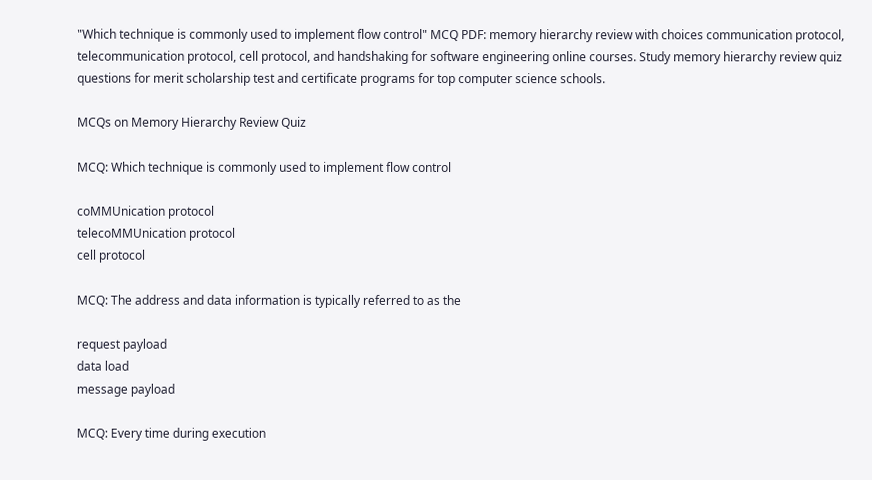"Which technique is commonly used to implement flow control" MCQ PDF: memory hierarchy review with choices communication protocol, telecommunication protocol, cell protocol, and handshaking for software engineering online courses. Study memory hierarchy review quiz questions for merit scholarship test and certificate programs for top computer science schools.

MCQs on Memory Hierarchy Review Quiz

MCQ: Which technique is commonly used to implement flow control

coMMUnication protocol
telecoMMUnication protocol
cell protocol

MCQ: The address and data information is typically referred to as the

request payload
data load
message payload

MCQ: Every time during execution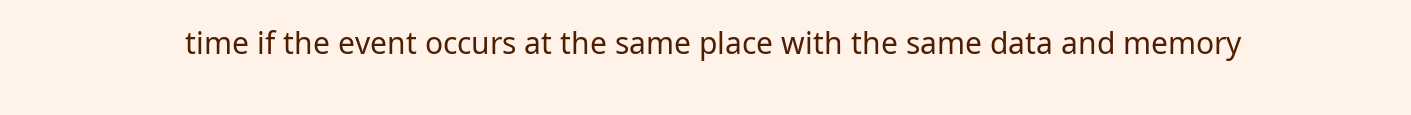time if the event occurs at the same place with the same data and memory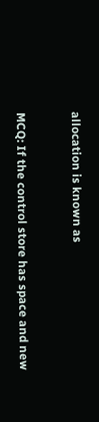allocation is known as


MCQ: If the control store has space and new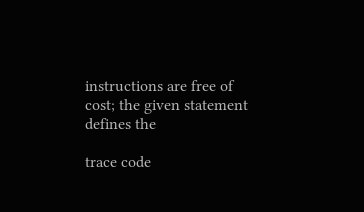instructions are free of cost; the given statement defines the

trace code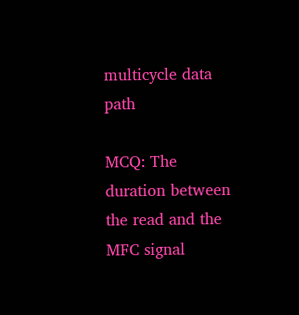multicycle data path

MCQ: The duration between the read and the MFC signal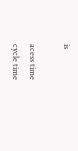is

acess time
cycle time